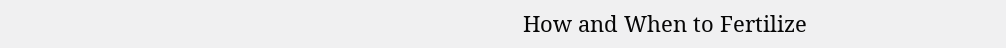How and When to Fertilize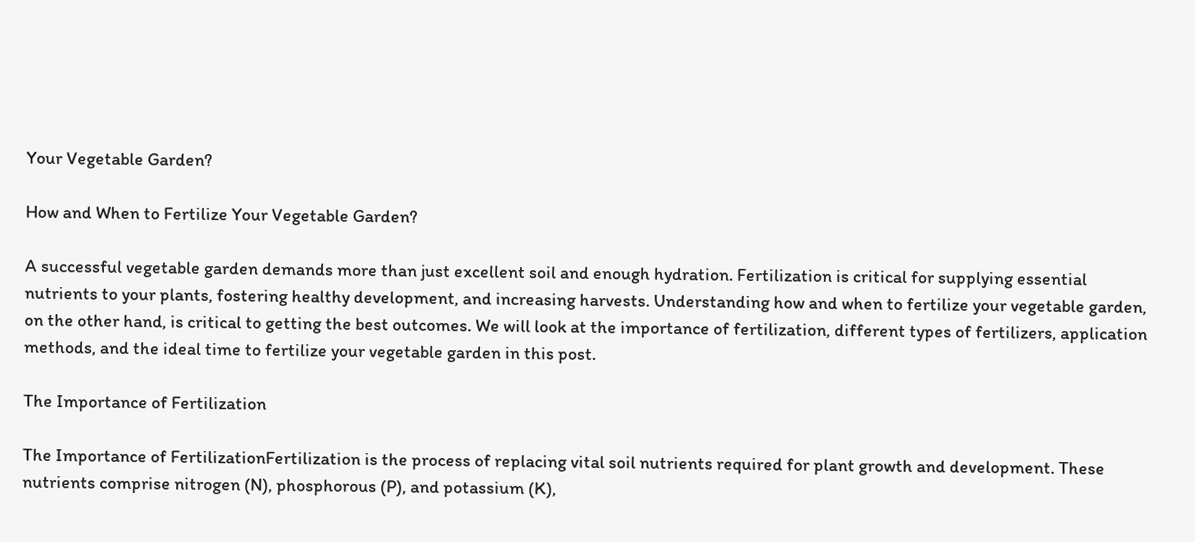Your Vegetable Garden?

How and When to Fertilize Your Vegetable Garden?

A successful vegetable garden demands more than just excellent soil and enough hydration. Fertilization is critical for supplying essential nutrients to your plants, fostering healthy development, and increasing harvests. Understanding how and when to fertilize your vegetable garden, on the other hand, is critical to getting the best outcomes. We will look at the importance of fertilization, different types of fertilizers, application methods, and the ideal time to fertilize your vegetable garden in this post.

The Importance of Fertilization

The Importance of FertilizationFertilization is the process of replacing vital soil nutrients required for plant growth and development. These nutrients comprise nitrogen (N), phosphorous (P), and potassium (K),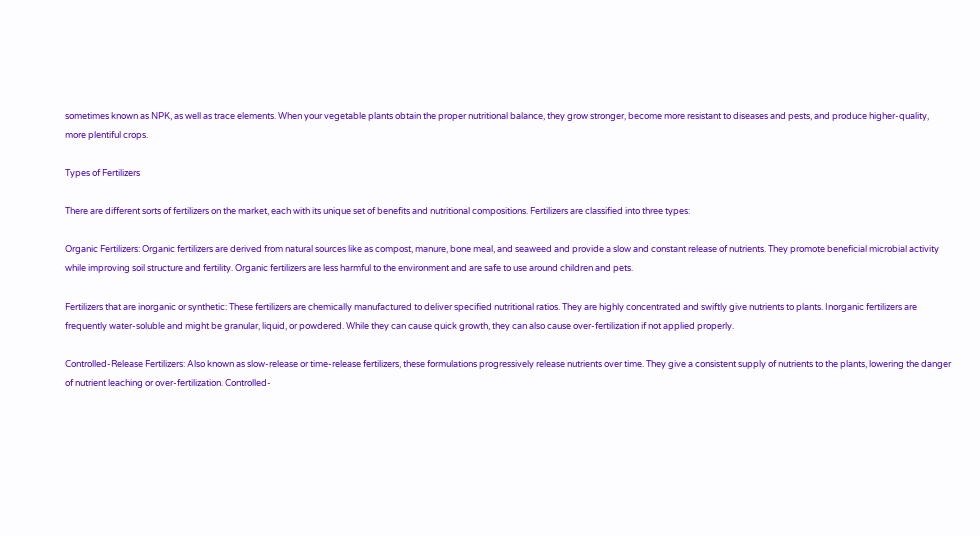sometimes known as NPK, as well as trace elements. When your vegetable plants obtain the proper nutritional balance, they grow stronger, become more resistant to diseases and pests, and produce higher-quality, more plentiful crops.

Types of Fertilizers

There are different sorts of fertilizers on the market, each with its unique set of benefits and nutritional compositions. Fertilizers are classified into three types:

Organic Fertilizers: Organic fertilizers are derived from natural sources like as compost, manure, bone meal, and seaweed and provide a slow and constant release of nutrients. They promote beneficial microbial activity while improving soil structure and fertility. Organic fertilizers are less harmful to the environment and are safe to use around children and pets.

Fertilizers that are inorganic or synthetic: These fertilizers are chemically manufactured to deliver specified nutritional ratios. They are highly concentrated and swiftly give nutrients to plants. Inorganic fertilizers are frequently water-soluble and might be granular, liquid, or powdered. While they can cause quick growth, they can also cause over-fertilization if not applied properly.

Controlled-Release Fertilizers: Also known as slow-release or time-release fertilizers, these formulations progressively release nutrients over time. They give a consistent supply of nutrients to the plants, lowering the danger of nutrient leaching or over-fertilization. Controlled-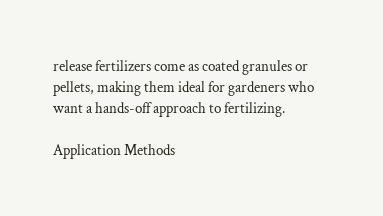release fertilizers come as coated granules or pellets, making them ideal for gardeners who want a hands-off approach to fertilizing.

Application Methods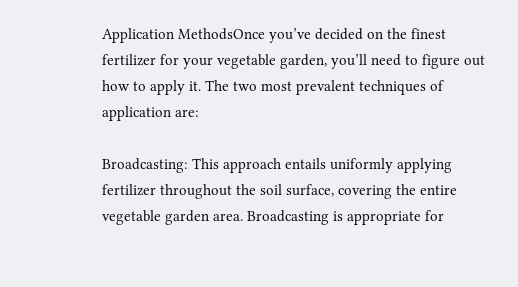Application MethodsOnce you’ve decided on the finest fertilizer for your vegetable garden, you’ll need to figure out how to apply it. The two most prevalent techniques of application are:

Broadcasting: This approach entails uniformly applying fertilizer throughout the soil surface, covering the entire vegetable garden area. Broadcasting is appropriate for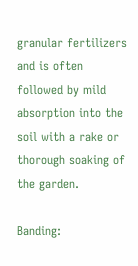granular fertilizers and is often followed by mild absorption into the soil with a rake or thorough soaking of the garden.

Banding: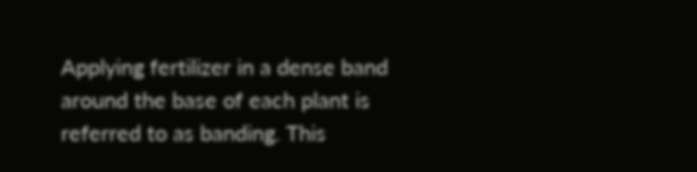Applying fertilizer in a dense band around the base of each plant is referred to as banding. This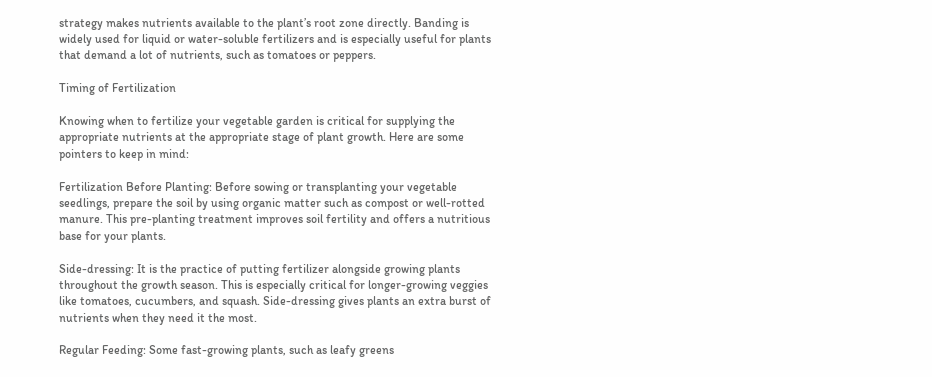strategy makes nutrients available to the plant’s root zone directly. Banding is widely used for liquid or water-soluble fertilizers and is especially useful for plants that demand a lot of nutrients, such as tomatoes or peppers.

Timing of Fertilization

Knowing when to fertilize your vegetable garden is critical for supplying the appropriate nutrients at the appropriate stage of plant growth. Here are some pointers to keep in mind:

Fertilization Before Planting: Before sowing or transplanting your vegetable seedlings, prepare the soil by using organic matter such as compost or well-rotted manure. This pre-planting treatment improves soil fertility and offers a nutritious base for your plants.

Side-dressing: It is the practice of putting fertilizer alongside growing plants throughout the growth season. This is especially critical for longer-growing veggies like tomatoes, cucumbers, and squash. Side-dressing gives plants an extra burst of nutrients when they need it the most.

Regular Feeding: Some fast-growing plants, such as leafy greens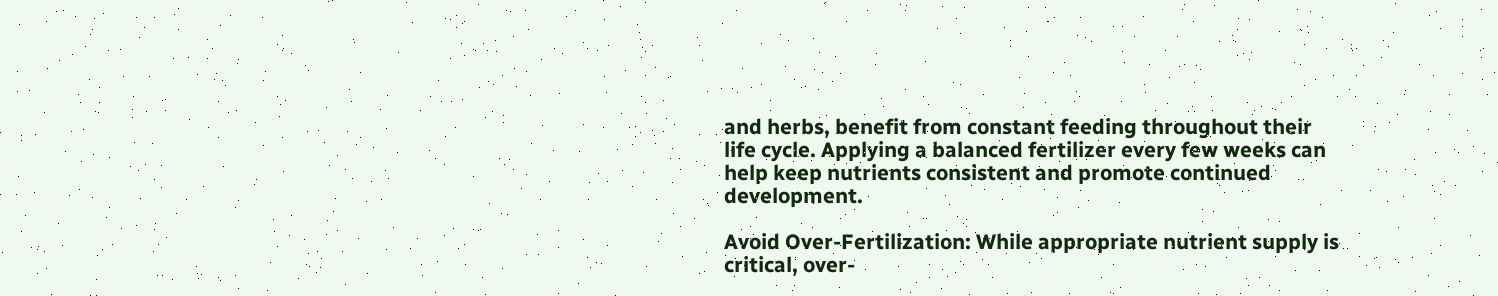and herbs, benefit from constant feeding throughout their life cycle. Applying a balanced fertilizer every few weeks can help keep nutrients consistent and promote continued development.

Avoid Over-Fertilization: While appropriate nutrient supply is critical, over-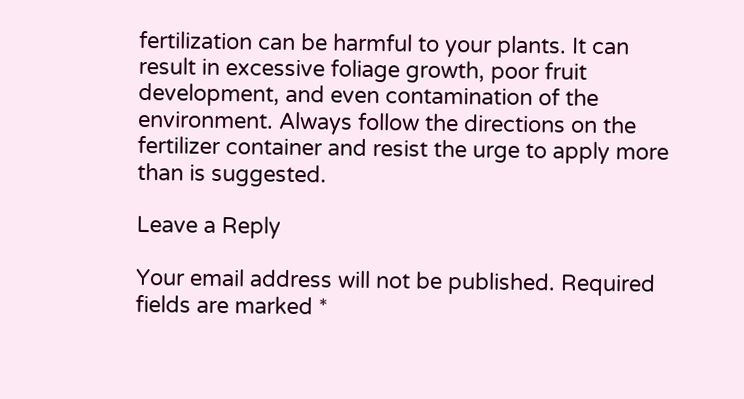fertilization can be harmful to your plants. It can result in excessive foliage growth, poor fruit development, and even contamination of the environment. Always follow the directions on the fertilizer container and resist the urge to apply more than is suggested.

Leave a Reply

Your email address will not be published. Required fields are marked *